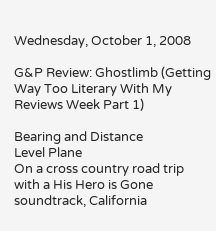Wednesday, October 1, 2008

G&P Review: Ghostlimb (Getting Way Too Literary With My Reviews Week Part 1)

Bearing and Distance
Level Plane
On a cross country road trip with a His Hero is Gone soundtrack, California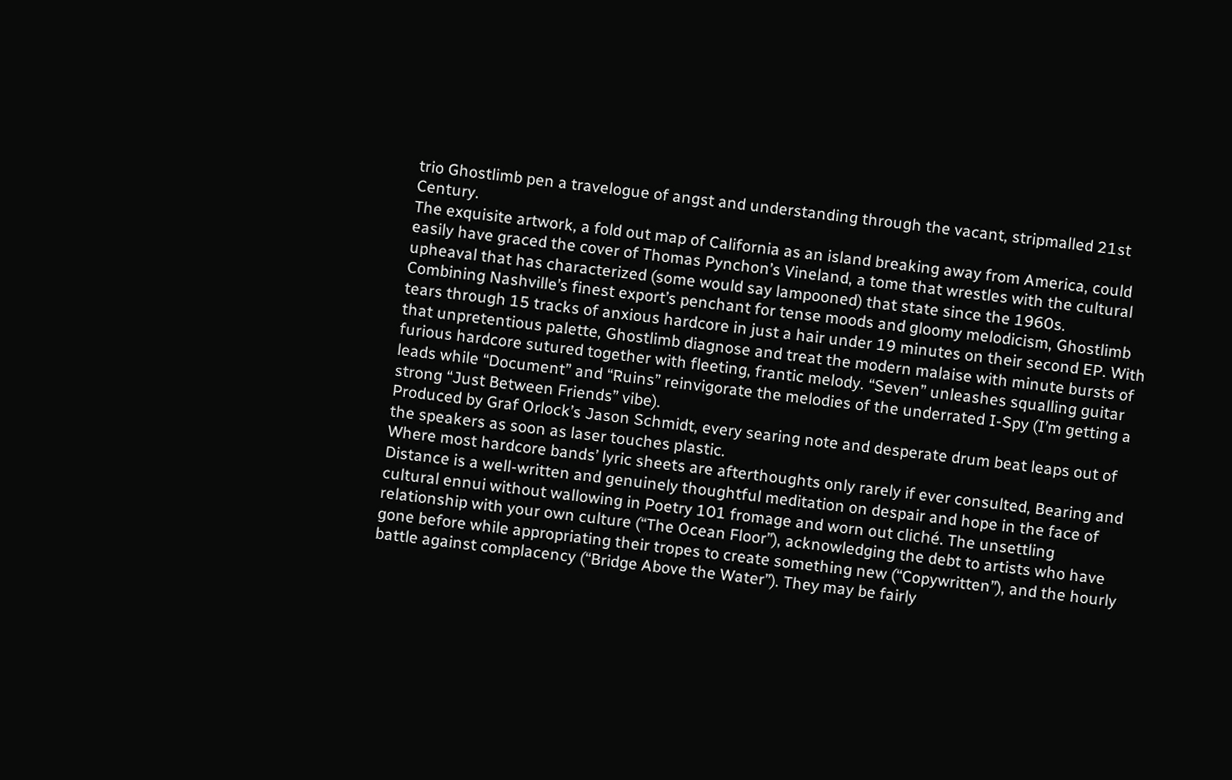trio Ghostlimb pen a travelogue of angst and understanding through the vacant, stripmalled 21st Century.
The exquisite artwork, a fold out map of California as an island breaking away from America, could easily have graced the cover of Thomas Pynchon’s Vineland, a tome that wrestles with the cultural upheaval that has characterized (some would say lampooned) that state since the 1960s.
Combining Nashville’s finest export’s penchant for tense moods and gloomy melodicism, Ghostlimb tears through 15 tracks of anxious hardcore in just a hair under 19 minutes on their second EP. With that unpretentious palette, Ghostlimb diagnose and treat the modern malaise with minute bursts of furious hardcore sutured together with fleeting, frantic melody. “Seven” unleashes squalling guitar leads while “Document” and “Ruins” reinvigorate the melodies of the underrated I-Spy (I’m getting a strong “Just Between Friends” vibe).
Produced by Graf Orlock’s Jason Schmidt, every searing note and desperate drum beat leaps out of the speakers as soon as laser touches plastic.
Where most hardcore bands’ lyric sheets are afterthoughts only rarely if ever consulted, Bearing and Distance is a well-written and genuinely thoughtful meditation on despair and hope in the face of cultural ennui without wallowing in Poetry 101 fromage and worn out cliché. The unsettling relationship with your own culture (“The Ocean Floor”), acknowledging the debt to artists who have gone before while appropriating their tropes to create something new (“Copywritten”), and the hourly battle against complacency (“Bridge Above the Water”). They may be fairly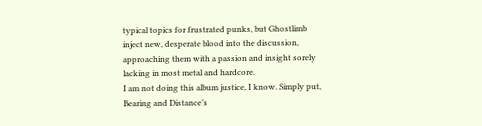typical topics for frustrated punks, but Ghostlimb inject new, desperate blood into the discussion, approaching them with a passion and insight sorely lacking in most metal and hardcore.
I am not doing this album justice, I know. Simply put, Bearing and Distance’s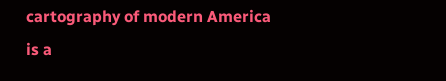cartography of modern America is a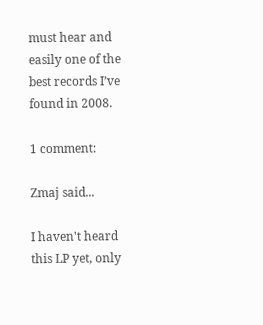must hear and easily one of the best records I’ve found in 2008.

1 comment:

Zmaj said...

I haven't heard this LP yet, only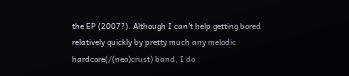the EP (2007?). Although I can't help getting bored relatively quickly by pretty much any melodic hardcore(/(neo)crust) band, I do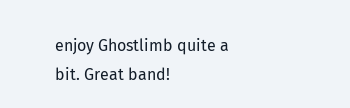enjoy Ghostlimb quite a bit. Great band!